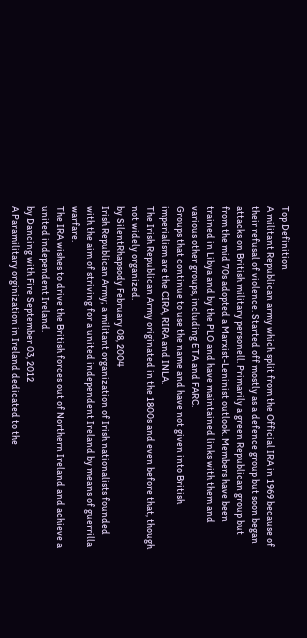Top Definition
A militant Republican army which split from the Official IRA in 1969 because of their refusal of violence. Started off mostly as a defence group but soon began attacks on British military personell. Primarily a green Republican group but from the mid 70s adopted a Marxist-Leninist outlook. Members have been trained in Libya and by the PLO and have maintained links with them and various other groups, including ETA and FARC.
Groups that continue to use the name and have not given into British imperialism are the CIRA, RIRA and INLA.
The Irish Republican Army originated in the 1800s and even before that, though not widely organized.
by SilentRhapsody February 08, 2004
Irish Republican Army; a militant organization of Irish nationalists founded with the aim of striving for a united independent Ireland by means of guerrilla warfare.
The IRA wishes to drive the British forces out of Northern Ireland and achieve a united independent Ireland.
by Dancing with Fire September 03, 2012
A Paramilitary orginization in Ireland dedicated to the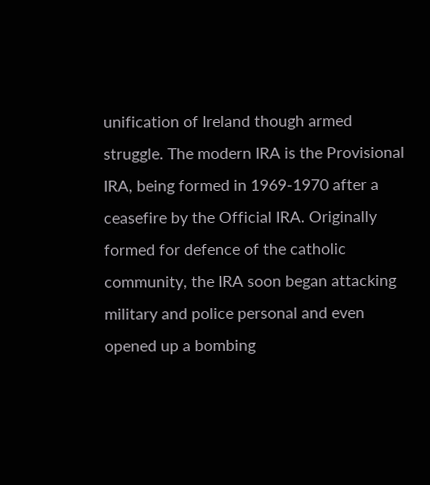unification of Ireland though armed struggle. The modern IRA is the Provisional IRA, being formed in 1969-1970 after a ceasefire by the Official IRA. Originally formed for defence of the catholic community, the IRA soon began attacking military and police personal and even opened up a bombing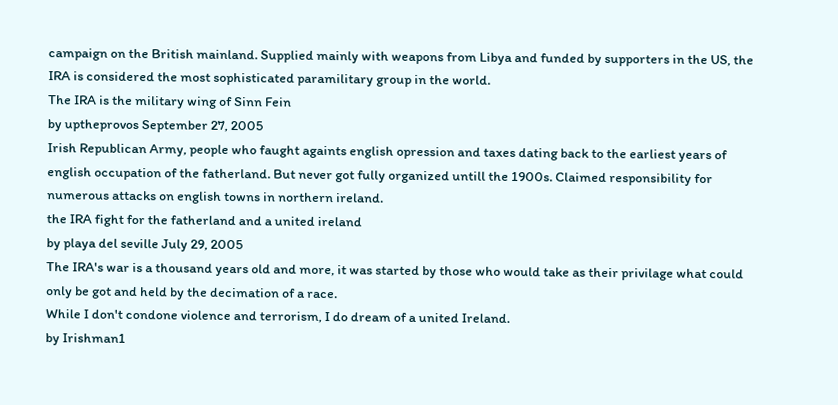campaign on the British mainland. Supplied mainly with weapons from Libya and funded by supporters in the US, the IRA is considered the most sophisticated paramilitary group in the world.
The IRA is the military wing of Sinn Fein
by uptheprovos September 27, 2005
Irish Republican Army, people who faught againts english opression and taxes dating back to the earliest years of english occupation of the fatherland. But never got fully organized untill the 1900s. Claimed responsibility for numerous attacks on english towns in northern ireland.
the IRA fight for the fatherland and a united ireland
by playa del seville July 29, 2005
The IRA's war is a thousand years old and more, it was started by those who would take as their privilage what could only be got and held by the decimation of a race.
While I don't condone violence and terrorism, I do dream of a united Ireland.
by Irishman1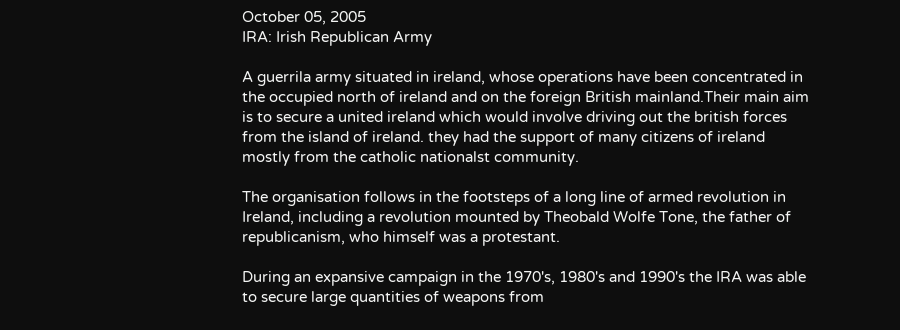October 05, 2005
IRA: Irish Republican Army

A guerrila army situated in ireland, whose operations have been concentrated in the occupied north of ireland and on the foreign British mainland.Their main aim is to secure a united ireland which would involve driving out the british forces from the island of ireland. they had the support of many citizens of ireland mostly from the catholic nationalst community.

The organisation follows in the footsteps of a long line of armed revolution in Ireland, including a revolution mounted by Theobald Wolfe Tone, the father of republicanism, who himself was a protestant.

During an expansive campaign in the 1970's, 1980's and 1990's the IRA was able to secure large quantities of weapons from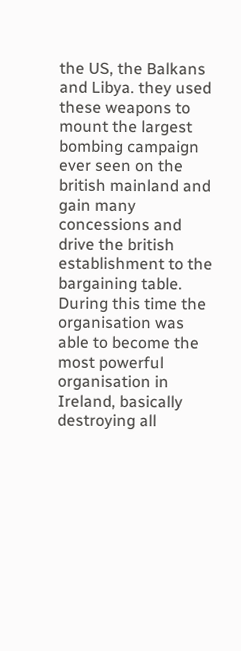the US, the Balkans and Libya. they used these weapons to mount the largest bombing campaign ever seen on the british mainland and gain many concessions and drive the british establishment to the bargaining table.
During this time the organisation was able to become the most powerful organisation in Ireland, basically destroying all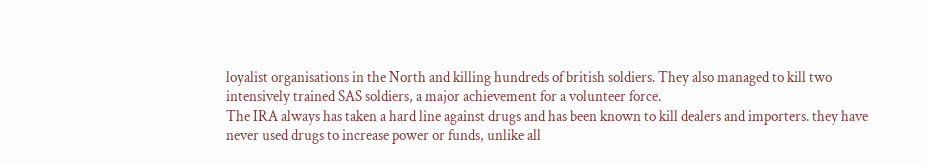loyalist organisations in the North and killing hundreds of british soldiers. They also managed to kill two intensively trained SAS soldiers, a major achievement for a volunteer force.
The IRA always has taken a hard line against drugs and has been known to kill dealers and importers. they have never used drugs to increase power or funds, unlike all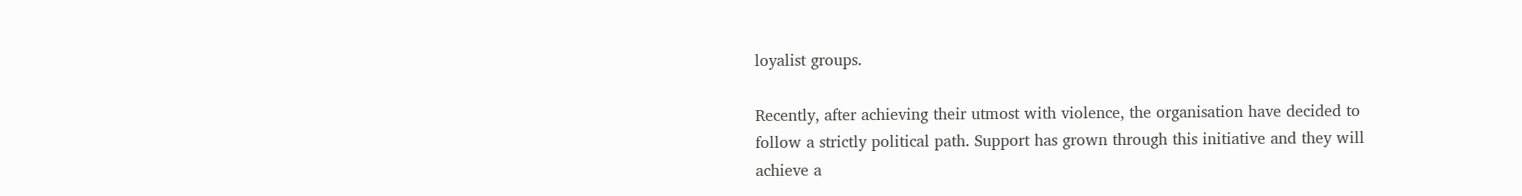loyalist groups.

Recently, after achieving their utmost with violence, the organisation have decided to follow a strictly political path. Support has grown through this initiative and they will achieve a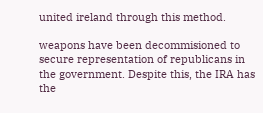united ireland through this method.

weapons have been decommisioned to secure representation of republicans in the government. Despite this, the IRA has the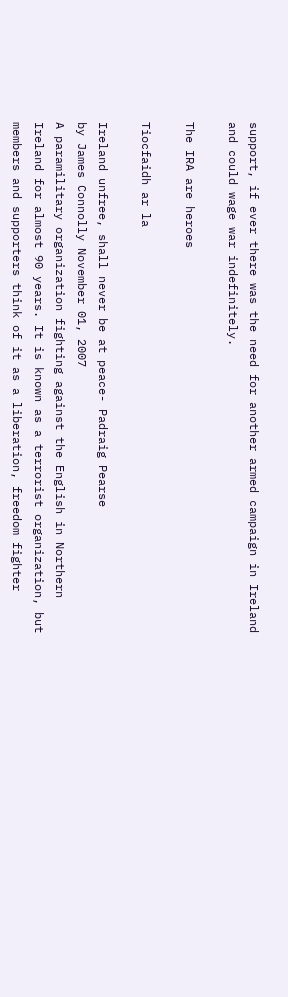support, if ever there was the need for another armed campaign in Ireland and could wage war indefinitely.

The IRA are heroes

Tiocfaidh ar la

Ireland unfree, shall never be at peace- Padraig Pearse
by James Connolly November 01, 2007
A paramilitary organization fighting against the English in Northern Ireland for almost 90 years. It is known as a terrorist organization, but members and supporters think of it as a liberation, freedom fighter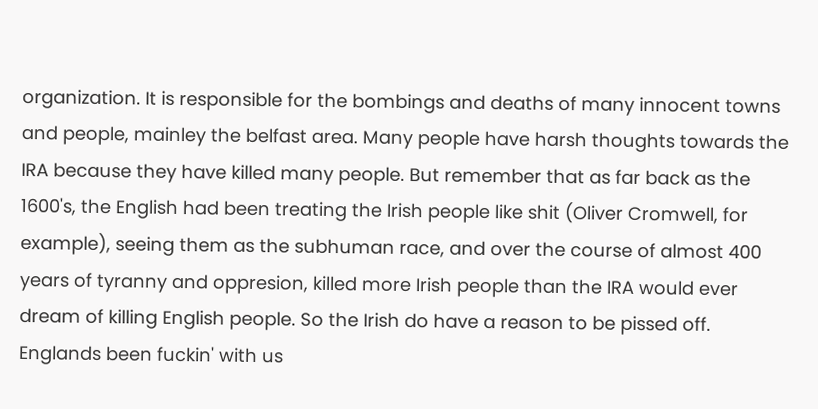organization. It is responsible for the bombings and deaths of many innocent towns and people, mainley the belfast area. Many people have harsh thoughts towards the IRA because they have killed many people. But remember that as far back as the 1600's, the English had been treating the Irish people like shit (Oliver Cromwell, for example), seeing them as the subhuman race, and over the course of almost 400 years of tyranny and oppresion, killed more Irish people than the IRA would ever dream of killing English people. So the Irish do have a reason to be pissed off.
Englands been fuckin' with us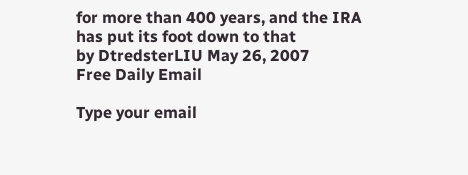for more than 400 years, and the IRA has put its foot down to that
by DtredsterLIU May 26, 2007
Free Daily Email

Type your email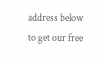address below to get our free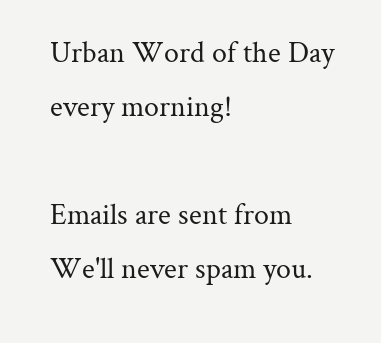Urban Word of the Day every morning!

Emails are sent from We'll never spam you.